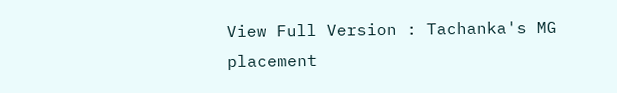View Full Version : Tachanka's MG placement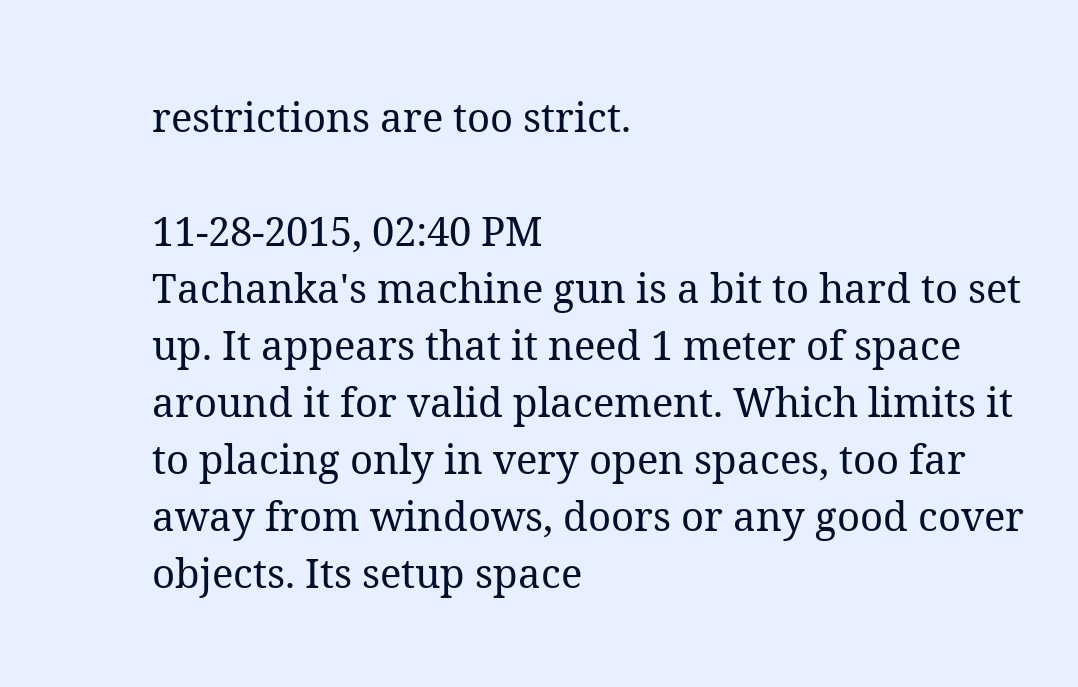restrictions are too strict.

11-28-2015, 02:40 PM
Tachanka's machine gun is a bit to hard to set up. It appears that it need 1 meter of space around it for valid placement. Which limits it to placing only in very open spaces, too far away from windows, doors or any good cover objects. Its setup space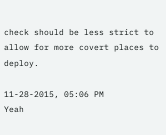check should be less strict to allow for more covert places to deploy.

11-28-2015, 05:06 PM
Yeah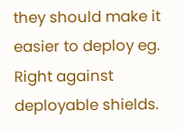they should make it easier to deploy eg. Right against deployable shields.